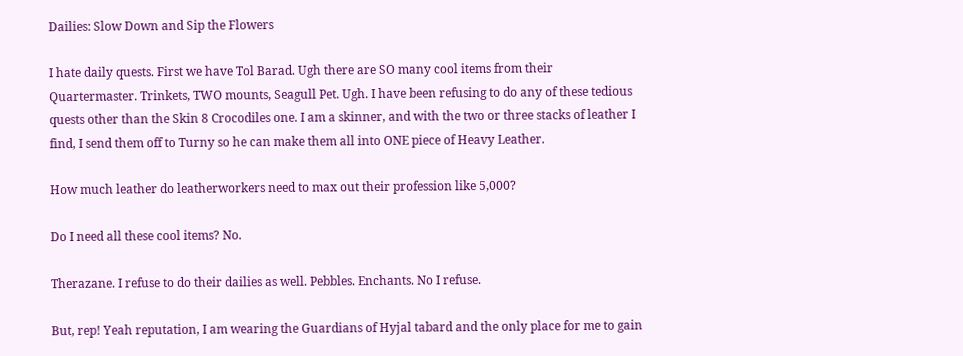Dailies: Slow Down and Sip the Flowers

I hate daily quests. First we have Tol Barad. Ugh there are SO many cool items from their Quartermaster. Trinkets, TWO mounts, Seagull Pet. Ugh. I have been refusing to do any of these tedious quests other than the Skin 8 Crocodiles one. I am a skinner, and with the two or three stacks of leather I find, I send them off to Turny so he can make them all into ONE piece of Heavy Leather.

How much leather do leatherworkers need to max out their profession like 5,000?

Do I need all these cool items? No.

Therazane. I refuse to do their dailies as well. Pebbles. Enchants. No I refuse.

But, rep! Yeah reputation, I am wearing the Guardians of Hyjal tabard and the only place for me to gain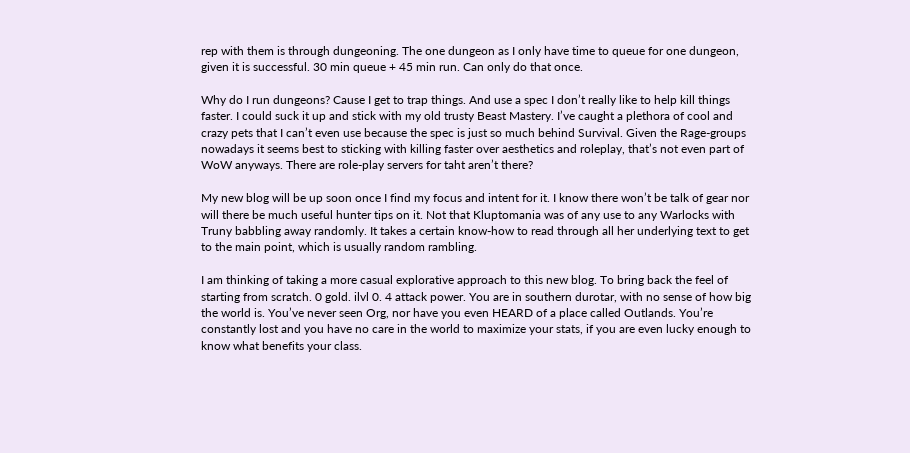rep with them is through dungeoning. The one dungeon as I only have time to queue for one dungeon, given it is successful. 30 min queue + 45 min run. Can only do that once.

Why do I run dungeons? Cause I get to trap things. And use a spec I don’t really like to help kill things faster. I could suck it up and stick with my old trusty Beast Mastery. I’ve caught a plethora of cool and crazy pets that I can’t even use because the spec is just so much behind Survival. Given the Rage-groups nowadays it seems best to sticking with killing faster over aesthetics and roleplay, that’s not even part of WoW anyways. There are role-play servers for taht aren’t there?

My new blog will be up soon once I find my focus and intent for it. I know there won’t be talk of gear nor will there be much useful hunter tips on it. Not that Kluptomania was of any use to any Warlocks with Truny babbling away randomly. It takes a certain know-how to read through all her underlying text to get to the main point, which is usually random rambling.

I am thinking of taking a more casual explorative approach to this new blog. To bring back the feel of starting from scratch. 0 gold. ilvl 0. 4 attack power. You are in southern durotar, with no sense of how big the world is. You’ve never seen Org, nor have you even HEARD of a place called Outlands. You’re constantly lost and you have no care in the world to maximize your stats, if you are even lucky enough to know what benefits your class.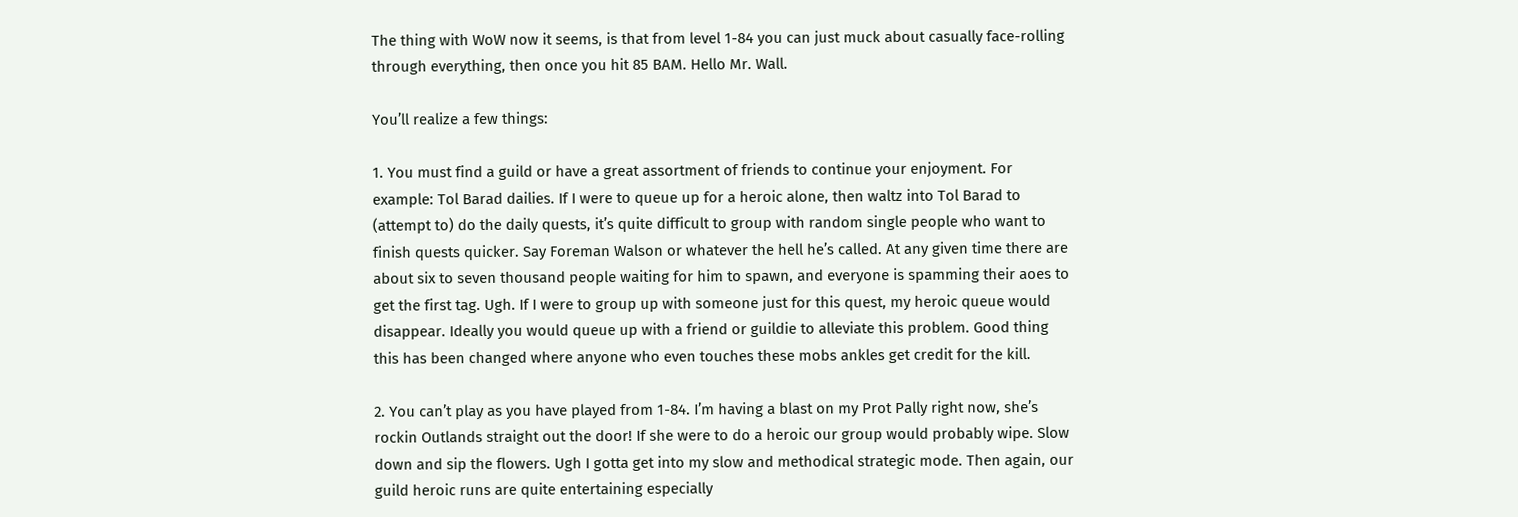The thing with WoW now it seems, is that from level 1-84 you can just muck about casually face-rolling through everything, then once you hit 85 BAM. Hello Mr. Wall.

You’ll realize a few things:

1. You must find a guild or have a great assortment of friends to continue your enjoyment. For example: Tol Barad dailies. If I were to queue up for a heroic alone, then waltz into Tol Barad to (attempt to) do the daily quests, it’s quite difficult to group with random single people who want to finish quests quicker. Say Foreman Walson or whatever the hell he’s called. At any given time there are about six to seven thousand people waiting for him to spawn, and everyone is spamming their aoes to get the first tag. Ugh. If I were to group up with someone just for this quest, my heroic queue would disappear. Ideally you would queue up with a friend or guildie to alleviate this problem. Good thing this has been changed where anyone who even touches these mobs ankles get credit for the kill.

2. You can’t play as you have played from 1-84. I’m having a blast on my Prot Pally right now, she’s rockin Outlands straight out the door! If she were to do a heroic our group would probably wipe. Slow down and sip the flowers. Ugh I gotta get into my slow and methodical strategic mode. Then again, our guild heroic runs are quite entertaining especially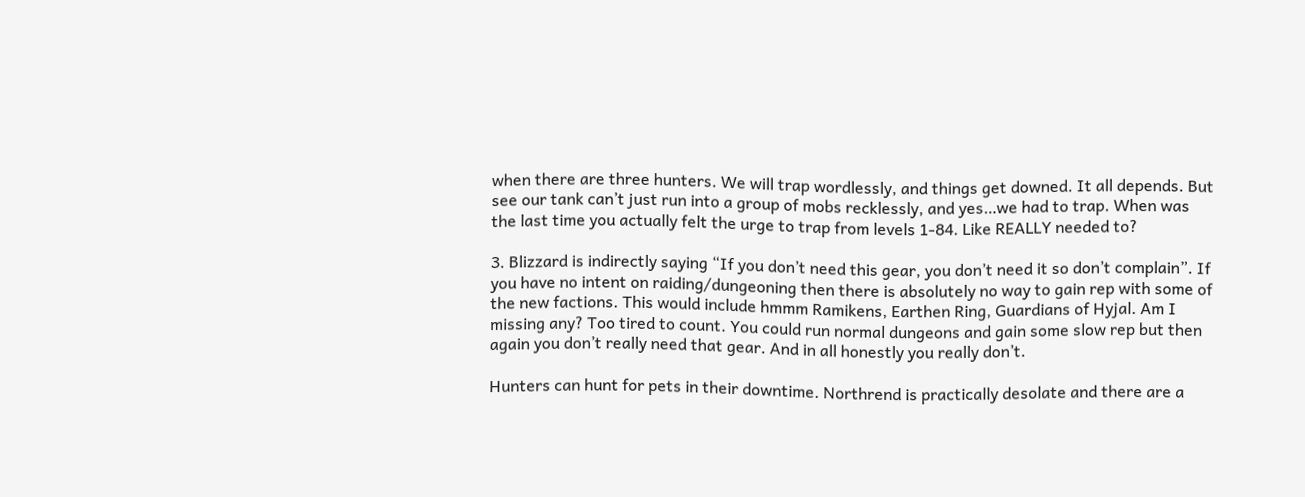when there are three hunters. We will trap wordlessly, and things get downed. It all depends. But see our tank can’t just run into a group of mobs recklessly, and yes…we had to trap. When was the last time you actually felt the urge to trap from levels 1-84. Like REALLY needed to?

3. Blizzard is indirectly saying “If you don’t need this gear, you don’t need it so don’t complain”. If you have no intent on raiding/dungeoning then there is absolutely no way to gain rep with some of the new factions. This would include hmmm Ramikens, Earthen Ring, Guardians of Hyjal. Am I missing any? Too tired to count. You could run normal dungeons and gain some slow rep but then again you don’t really need that gear. And in all honestly you really don’t.

Hunters can hunt for pets in their downtime. Northrend is practically desolate and there are a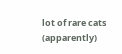lot of rare cats (apparently)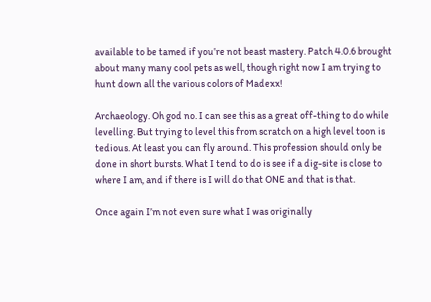available to be tamed if you’re not beast mastery. Patch 4.0.6 brought about many many cool pets as well, though right now I am trying to hunt down all the various colors of Madexx!

Archaeology. Oh god no. I can see this as a great off-thing to do while levelling. But trying to level this from scratch on a high level toon is tedious. At least you can fly around. This profession should only be done in short bursts. What I tend to do is see if a dig-site is close to where I am, and if there is I will do that ONE and that is that.

Once again I’m not even sure what I was originally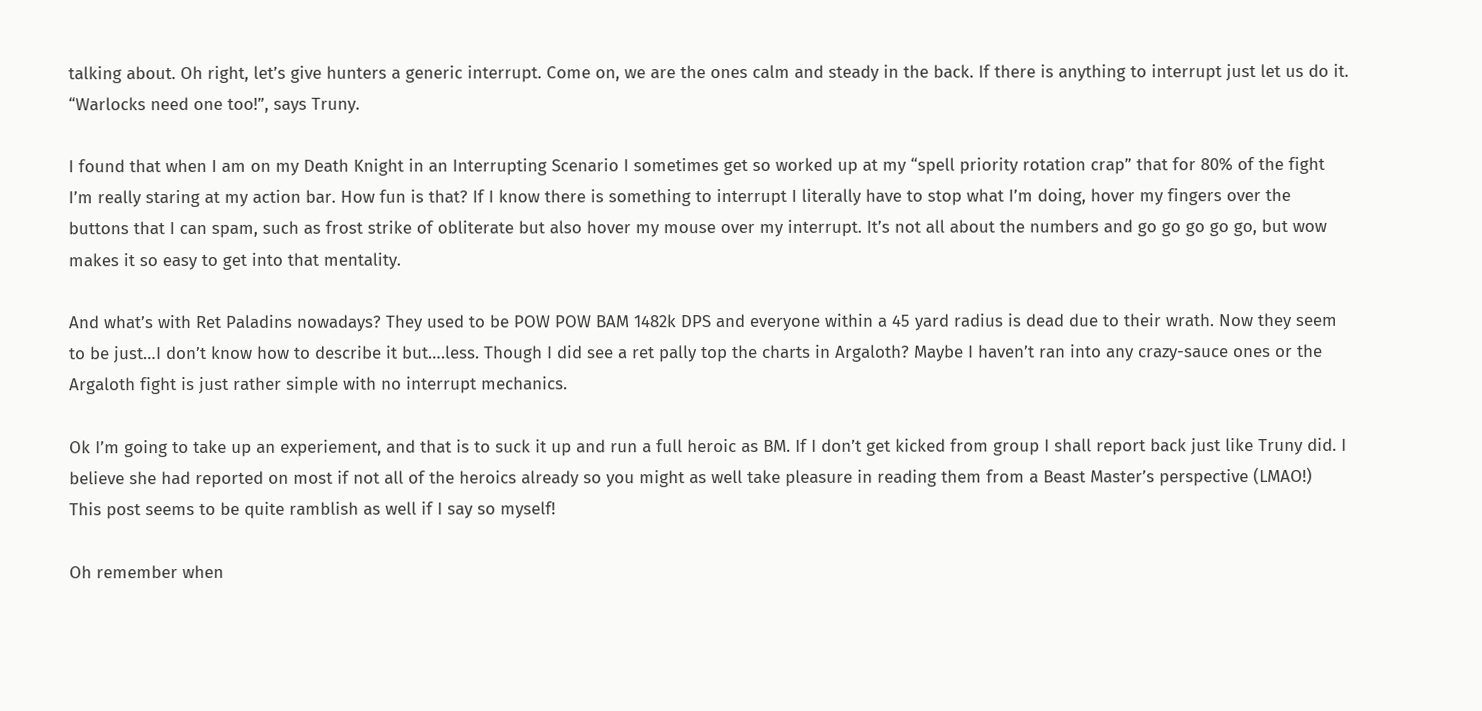talking about. Oh right, let’s give hunters a generic interrupt. Come on, we are the ones calm and steady in the back. If there is anything to interrupt just let us do it. “Warlocks need one too!”, says Truny.

I found that when I am on my Death Knight in an Interrupting Scenario I sometimes get so worked up at my “spell priority rotation crap” that for 80% of the fight I’m really staring at my action bar. How fun is that? If I know there is something to interrupt I literally have to stop what I’m doing, hover my fingers over the buttons that I can spam, such as frost strike of obliterate but also hover my mouse over my interrupt. It’s not all about the numbers and go go go go go, but wow makes it so easy to get into that mentality.

And what’s with Ret Paladins nowadays? They used to be POW POW BAM 1482k DPS and everyone within a 45 yard radius is dead due to their wrath. Now they seem to be just…I don’t know how to describe it but….less. Though I did see a ret pally top the charts in Argaloth? Maybe I haven’t ran into any crazy-sauce ones or the Argaloth fight is just rather simple with no interrupt mechanics.

Ok I’m going to take up an experiement, and that is to suck it up and run a full heroic as BM. If I don’t get kicked from group I shall report back just like Truny did. I believe she had reported on most if not all of the heroics already so you might as well take pleasure in reading them from a Beast Master’s perspective (LMAO!)
This post seems to be quite ramblish as well if I say so myself!

Oh remember when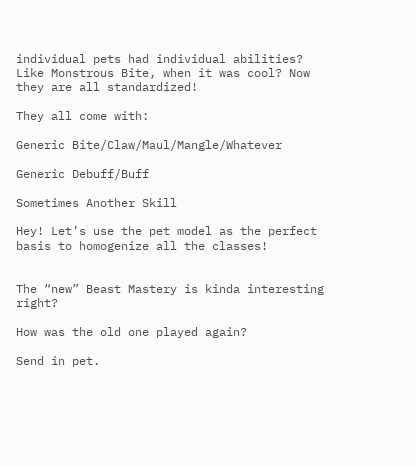individual pets had individual abilities? Like Monstrous Bite, when it was cool? Now they are all standardized!

They all come with:

Generic Bite/Claw/Maul/Mangle/Whatever

Generic Debuff/Buff

Sometimes Another Skill

Hey! Let’s use the pet model as the perfect basis to homogenize all the classes!


The “new” Beast Mastery is kinda interesting right?

How was the old one played again?

Send in pet.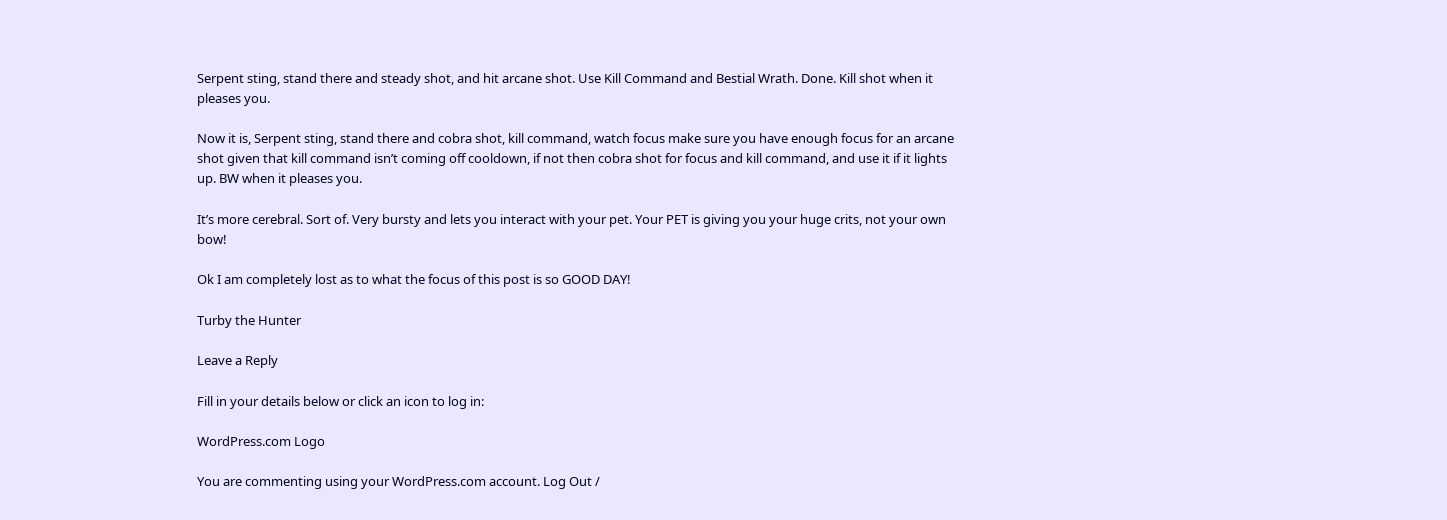Serpent sting, stand there and steady shot, and hit arcane shot. Use Kill Command and Bestial Wrath. Done. Kill shot when it pleases you.

Now it is, Serpent sting, stand there and cobra shot, kill command, watch focus make sure you have enough focus for an arcane shot given that kill command isn’t coming off cooldown, if not then cobra shot for focus and kill command, and use it if it lights up. BW when it pleases you.

It’s more cerebral. Sort of. Very bursty and lets you interact with your pet. Your PET is giving you your huge crits, not your own bow!

Ok I am completely lost as to what the focus of this post is so GOOD DAY!

Turby the Hunter

Leave a Reply

Fill in your details below or click an icon to log in:

WordPress.com Logo

You are commenting using your WordPress.com account. Log Out /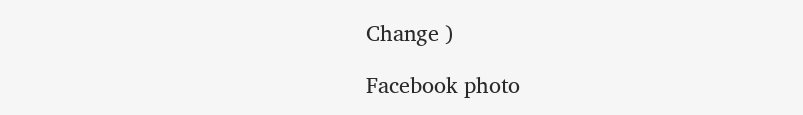Change )

Facebook photo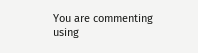You are commenting using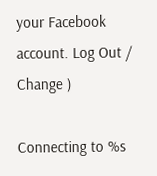your Facebook account. Log Out /  Change )

Connecting to %s